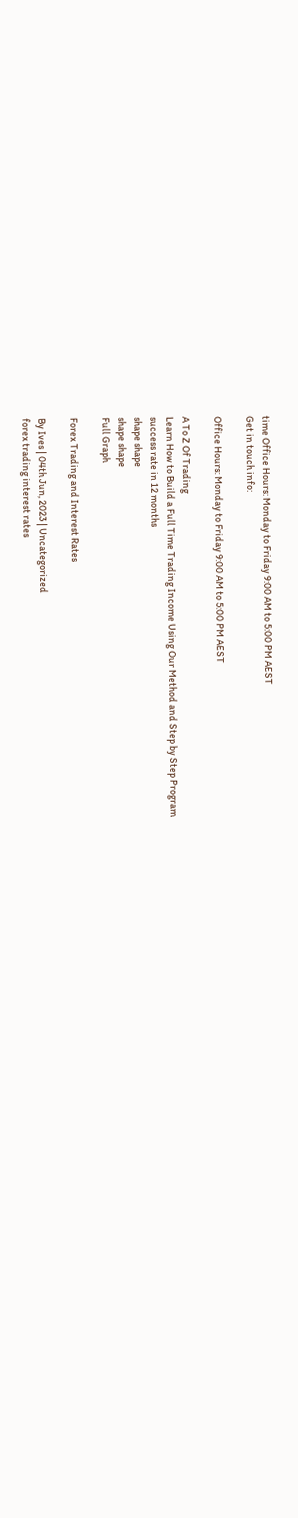time Office Hours: Monday to Friday 9:00 AM to 5:00 PM AEST
Get in touch info:

Office Hours: Monday to Friday 9:00 AM to 5:00 PM AEST

A To Z Of Trading
Learn How to Build a Full Time Trading Income Using Our Method and Step by Step Program
success rate in 12 months
shape shape
shape shape
Full Graph

Forex Trading and Interest Rates

By Ives | 04th Jun, 2023 | Uncategorized
forex trading interest rates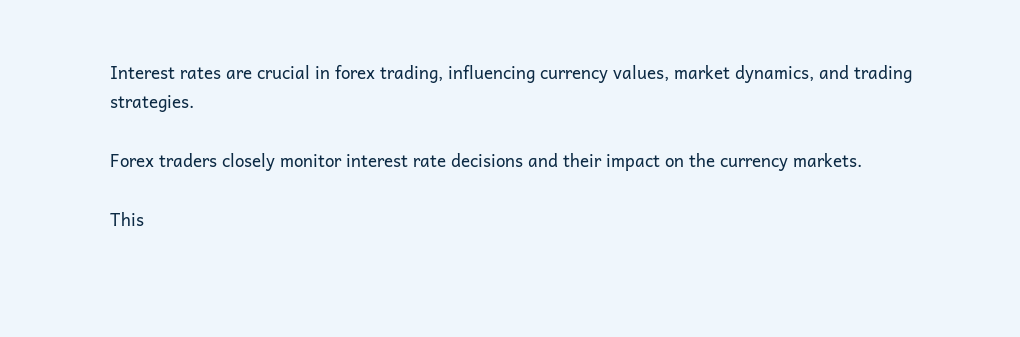Interest rates are crucial in forex trading, influencing currency values, market dynamics, and trading strategies.

Forex traders closely monitor interest rate decisions and their impact on the currency markets.

This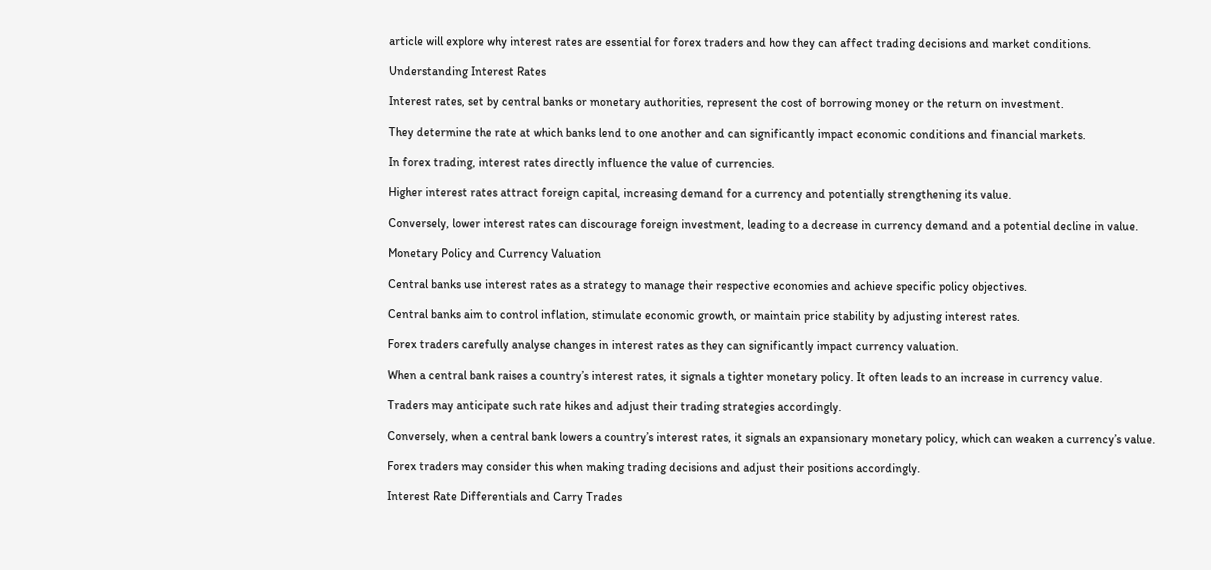article will explore why interest rates are essential for forex traders and how they can affect trading decisions and market conditions.

Understanding Interest Rates

Interest rates, set by central banks or monetary authorities, represent the cost of borrowing money or the return on investment.

They determine the rate at which banks lend to one another and can significantly impact economic conditions and financial markets.

In forex trading, interest rates directly influence the value of currencies.

Higher interest rates attract foreign capital, increasing demand for a currency and potentially strengthening its value.

Conversely, lower interest rates can discourage foreign investment, leading to a decrease in currency demand and a potential decline in value.

Monetary Policy and Currency Valuation

Central banks use interest rates as a strategy to manage their respective economies and achieve specific policy objectives.

Central banks aim to control inflation, stimulate economic growth, or maintain price stability by adjusting interest rates.

Forex traders carefully analyse changes in interest rates as they can significantly impact currency valuation.

When a central bank raises a country’s interest rates, it signals a tighter monetary policy. It often leads to an increase in currency value.

Traders may anticipate such rate hikes and adjust their trading strategies accordingly.

Conversely, when a central bank lowers a country’s interest rates, it signals an expansionary monetary policy, which can weaken a currency’s value.

Forex traders may consider this when making trading decisions and adjust their positions accordingly.

Interest Rate Differentials and Carry Trades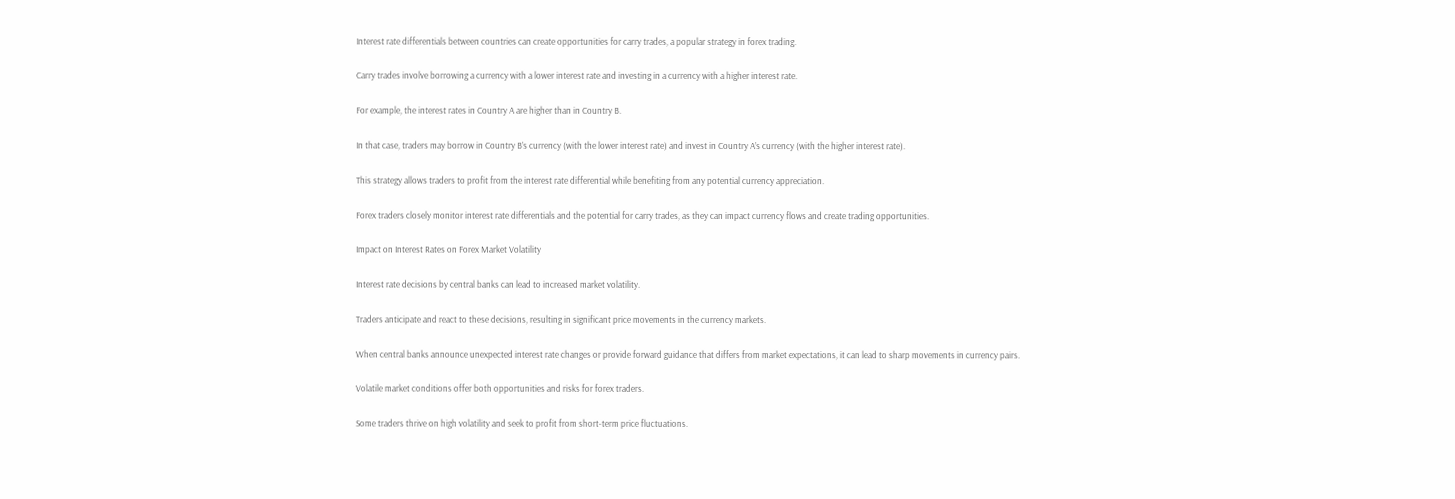Interest rate differentials between countries can create opportunities for carry trades, a popular strategy in forex trading.

Carry trades involve borrowing a currency with a lower interest rate and investing in a currency with a higher interest rate.

For example, the interest rates in Country A are higher than in Country B.

In that case, traders may borrow in Country B’s currency (with the lower interest rate) and invest in Country A’s currency (with the higher interest rate).

This strategy allows traders to profit from the interest rate differential while benefiting from any potential currency appreciation.

Forex traders closely monitor interest rate differentials and the potential for carry trades, as they can impact currency flows and create trading opportunities.

Impact on Interest Rates on Forex Market Volatility

Interest rate decisions by central banks can lead to increased market volatility.

Traders anticipate and react to these decisions, resulting in significant price movements in the currency markets.

When central banks announce unexpected interest rate changes or provide forward guidance that differs from market expectations, it can lead to sharp movements in currency pairs.

Volatile market conditions offer both opportunities and risks for forex traders.

Some traders thrive on high volatility and seek to profit from short-term price fluctuations.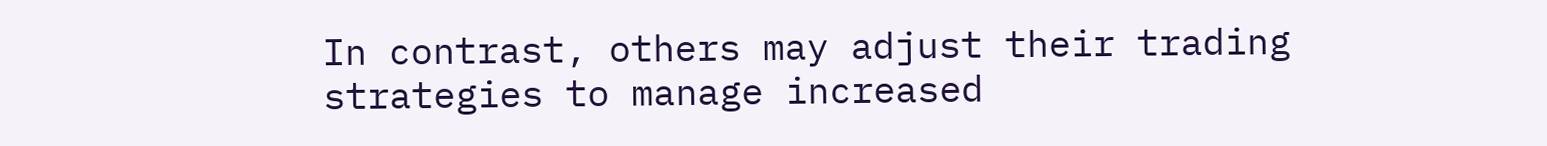In contrast, others may adjust their trading strategies to manage increased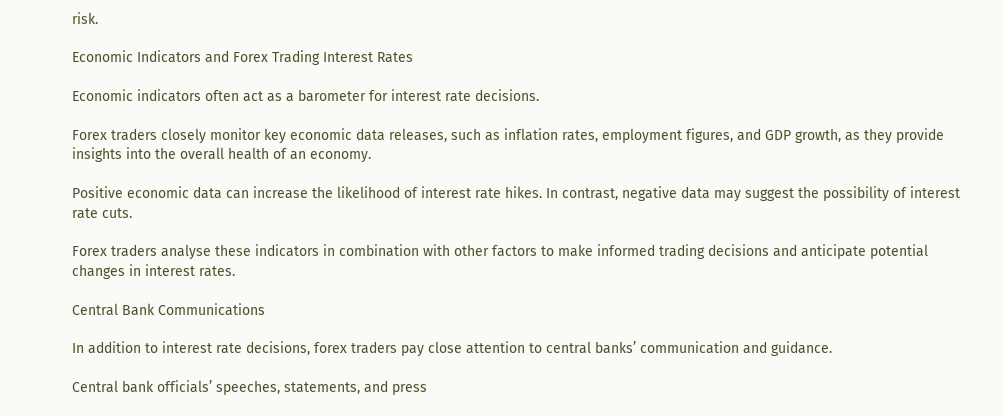risk.

Economic Indicators and Forex Trading Interest Rates

Economic indicators often act as a barometer for interest rate decisions.

Forex traders closely monitor key economic data releases, such as inflation rates, employment figures, and GDP growth, as they provide insights into the overall health of an economy.

Positive economic data can increase the likelihood of interest rate hikes. In contrast, negative data may suggest the possibility of interest rate cuts.

Forex traders analyse these indicators in combination with other factors to make informed trading decisions and anticipate potential changes in interest rates.

Central Bank Communications

In addition to interest rate decisions, forex traders pay close attention to central banks’ communication and guidance.

Central bank officials’ speeches, statements, and press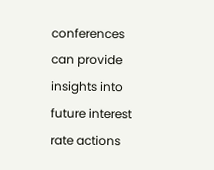conferences can provide insights into future interest rate actions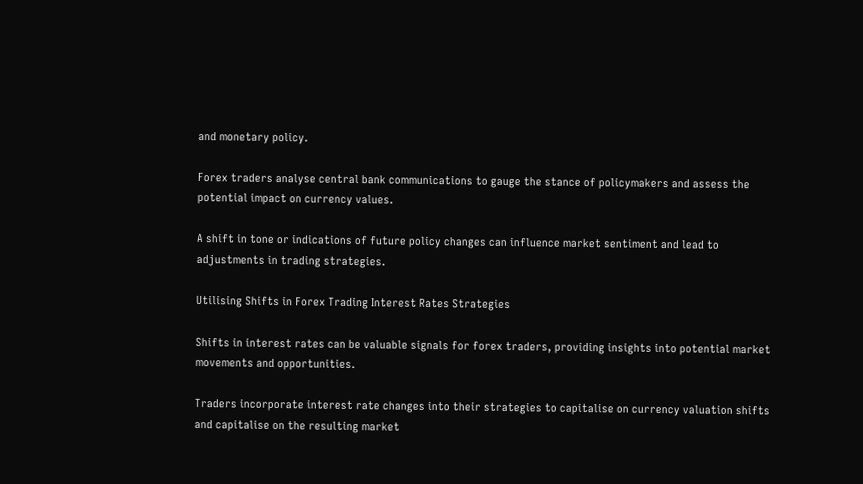and monetary policy.

Forex traders analyse central bank communications to gauge the stance of policymakers and assess the potential impact on currency values.

A shift in tone or indications of future policy changes can influence market sentiment and lead to adjustments in trading strategies.

Utilising Shifts in Forex Trading Interest Rates Strategies

Shifts in interest rates can be valuable signals for forex traders, providing insights into potential market movements and opportunities.

Traders incorporate interest rate changes into their strategies to capitalise on currency valuation shifts and capitalise on the resulting market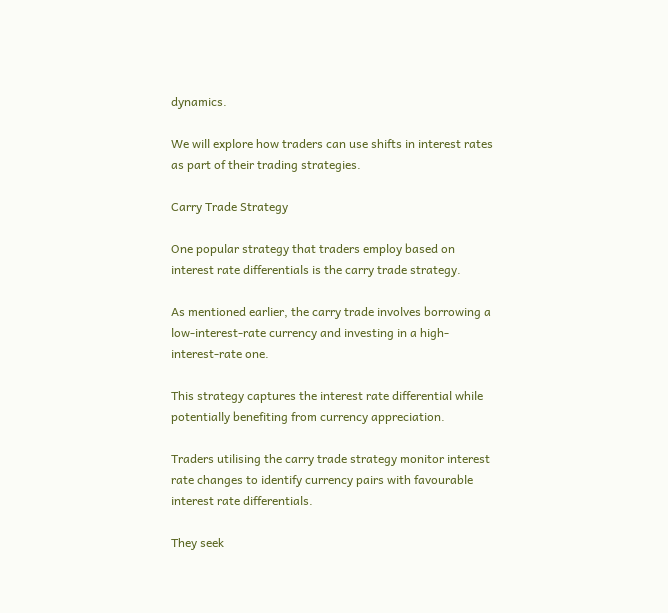dynamics.

We will explore how traders can use shifts in interest rates as part of their trading strategies.

Carry Trade Strategy

One popular strategy that traders employ based on interest rate differentials is the carry trade strategy.

As mentioned earlier, the carry trade involves borrowing a low-interest-rate currency and investing in a high-interest-rate one.

This strategy captures the interest rate differential while potentially benefiting from currency appreciation.

Traders utilising the carry trade strategy monitor interest rate changes to identify currency pairs with favourable interest rate differentials.

They seek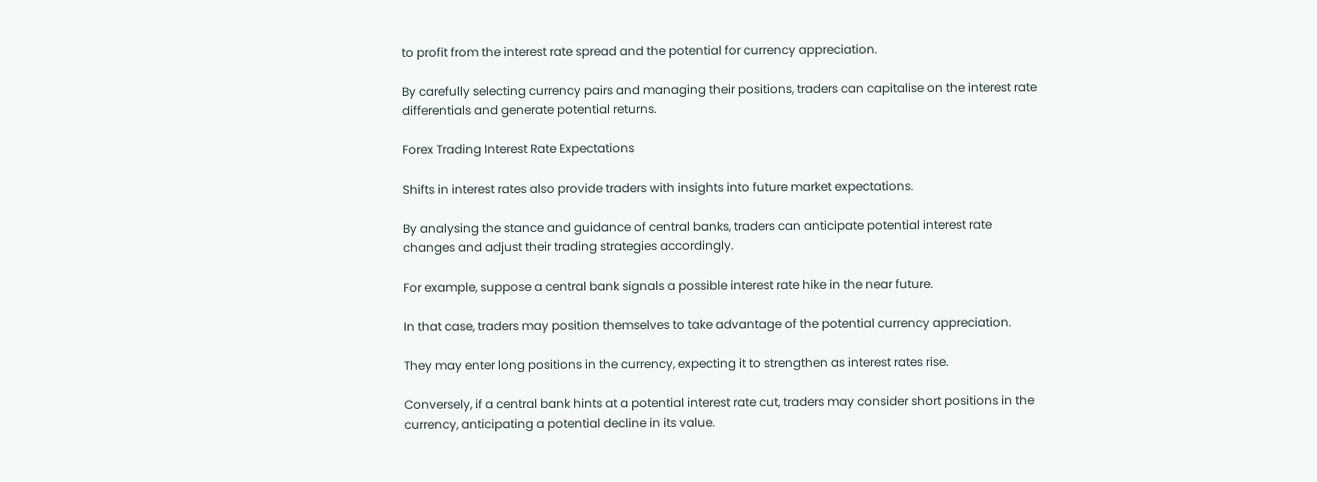to profit from the interest rate spread and the potential for currency appreciation.

By carefully selecting currency pairs and managing their positions, traders can capitalise on the interest rate differentials and generate potential returns.

Forex Trading Interest Rate Expectations

Shifts in interest rates also provide traders with insights into future market expectations.

By analysing the stance and guidance of central banks, traders can anticipate potential interest rate changes and adjust their trading strategies accordingly.

For example, suppose a central bank signals a possible interest rate hike in the near future.

In that case, traders may position themselves to take advantage of the potential currency appreciation.

They may enter long positions in the currency, expecting it to strengthen as interest rates rise.

Conversely, if a central bank hints at a potential interest rate cut, traders may consider short positions in the currency, anticipating a potential decline in its value.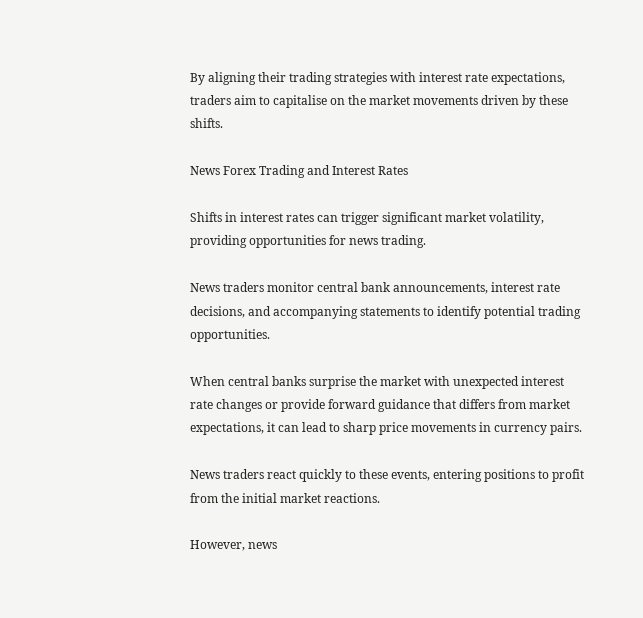By aligning their trading strategies with interest rate expectations, traders aim to capitalise on the market movements driven by these shifts.

News Forex Trading and Interest Rates

Shifts in interest rates can trigger significant market volatility, providing opportunities for news trading.

News traders monitor central bank announcements, interest rate decisions, and accompanying statements to identify potential trading opportunities.

When central banks surprise the market with unexpected interest rate changes or provide forward guidance that differs from market expectations, it can lead to sharp price movements in currency pairs.

News traders react quickly to these events, entering positions to profit from the initial market reactions.

However, news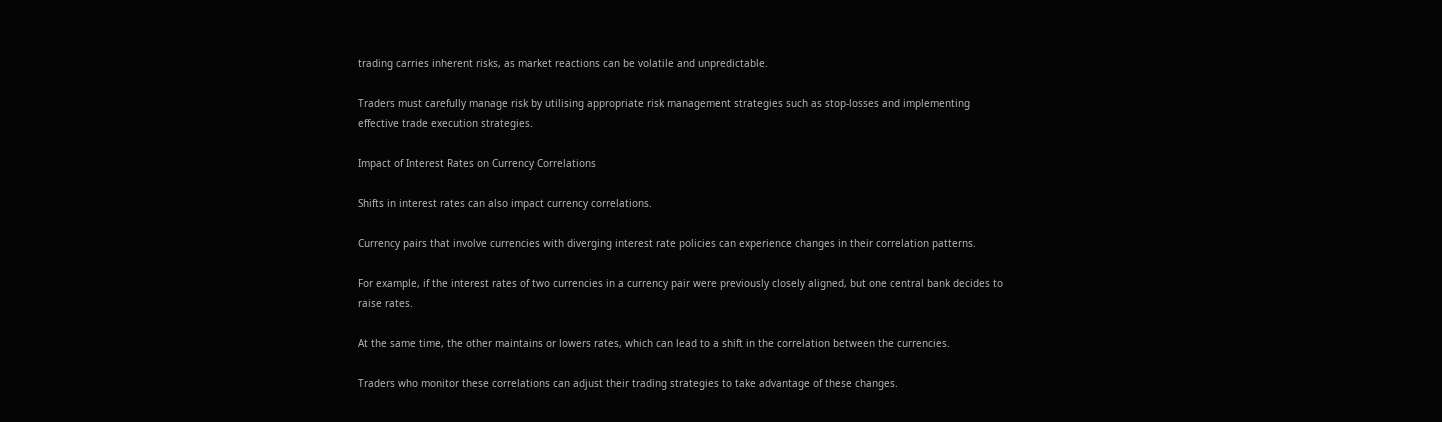trading carries inherent risks, as market reactions can be volatile and unpredictable.

Traders must carefully manage risk by utilising appropriate risk management strategies such as stop-losses and implementing effective trade execution strategies.

Impact of Interest Rates on Currency Correlations

Shifts in interest rates can also impact currency correlations.

Currency pairs that involve currencies with diverging interest rate policies can experience changes in their correlation patterns.

For example, if the interest rates of two currencies in a currency pair were previously closely aligned, but one central bank decides to raise rates.

At the same time, the other maintains or lowers rates, which can lead to a shift in the correlation between the currencies.

Traders who monitor these correlations can adjust their trading strategies to take advantage of these changes.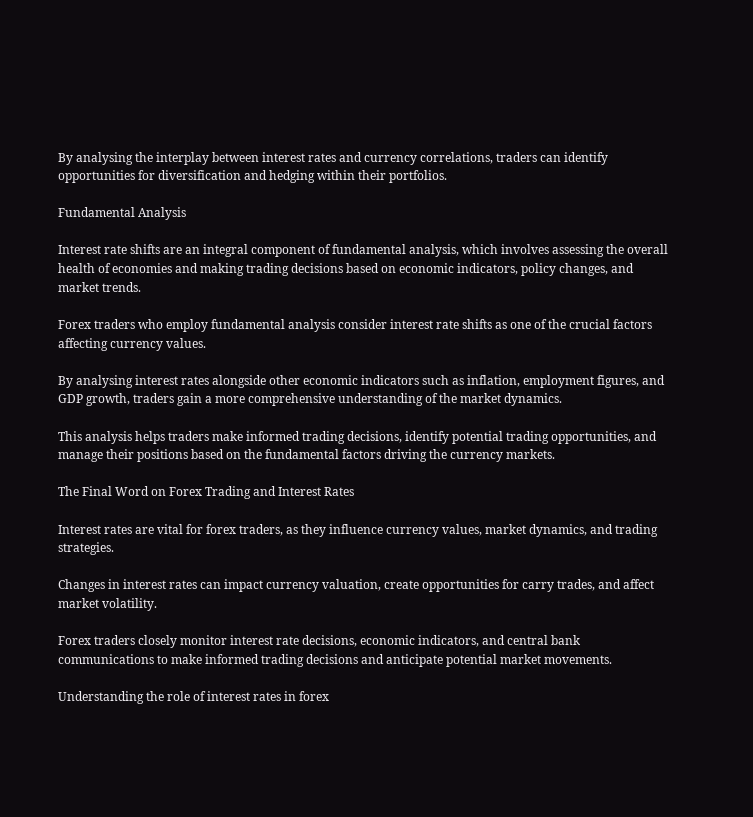By analysing the interplay between interest rates and currency correlations, traders can identify opportunities for diversification and hedging within their portfolios.

Fundamental Analysis

Interest rate shifts are an integral component of fundamental analysis, which involves assessing the overall health of economies and making trading decisions based on economic indicators, policy changes, and market trends.

Forex traders who employ fundamental analysis consider interest rate shifts as one of the crucial factors affecting currency values.

By analysing interest rates alongside other economic indicators such as inflation, employment figures, and GDP growth, traders gain a more comprehensive understanding of the market dynamics.

This analysis helps traders make informed trading decisions, identify potential trading opportunities, and manage their positions based on the fundamental factors driving the currency markets.

The Final Word on Forex Trading and Interest Rates

Interest rates are vital for forex traders, as they influence currency values, market dynamics, and trading strategies.

Changes in interest rates can impact currency valuation, create opportunities for carry trades, and affect market volatility.

Forex traders closely monitor interest rate decisions, economic indicators, and central bank communications to make informed trading decisions and anticipate potential market movements.

Understanding the role of interest rates in forex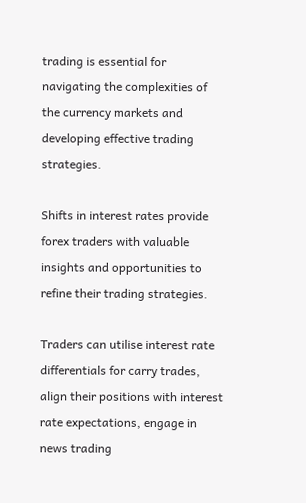trading is essential for navigating the complexities of the currency markets and developing effective trading strategies.

Shifts in interest rates provide forex traders with valuable insights and opportunities to refine their trading strategies.

Traders can utilise interest rate differentials for carry trades, align their positions with interest rate expectations, engage in news trading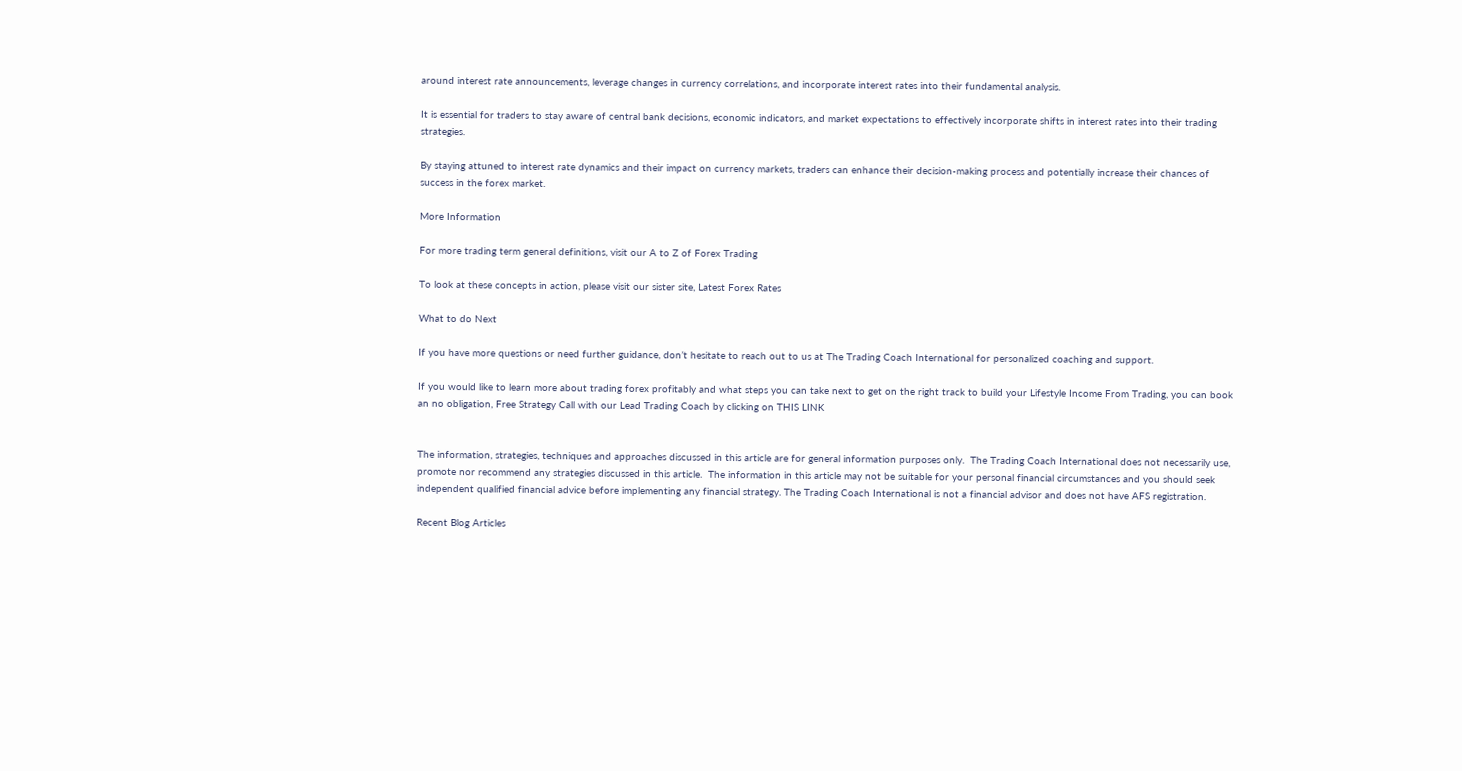around interest rate announcements, leverage changes in currency correlations, and incorporate interest rates into their fundamental analysis.

It is essential for traders to stay aware of central bank decisions, economic indicators, and market expectations to effectively incorporate shifts in interest rates into their trading strategies.

By staying attuned to interest rate dynamics and their impact on currency markets, traders can enhance their decision-making process and potentially increase their chances of success in the forex market.

More Information

For more trading term general definitions, visit our A to Z of Forex Trading

To look at these concepts in action, please visit our sister site, Latest Forex Rates

What to do Next

If you have more questions or need further guidance, don’t hesitate to reach out to us at The Trading Coach International for personalized coaching and support.

If you would like to learn more about trading forex profitably and what steps you can take next to get on the right track to build your Lifestyle Income From Trading, you can book an no obligation, Free Strategy Call with our Lead Trading Coach by clicking on THIS LINK


The information, strategies, techniques and approaches discussed in this article are for general information purposes only.  The Trading Coach International does not necessarily use, promote nor recommend any strategies discussed in this article.  The information in this article may not be suitable for your personal financial circumstances and you should seek independent qualified financial advice before implementing any financial strategy. The Trading Coach International is not a financial advisor and does not have AFS registration.

Recent Blog Articles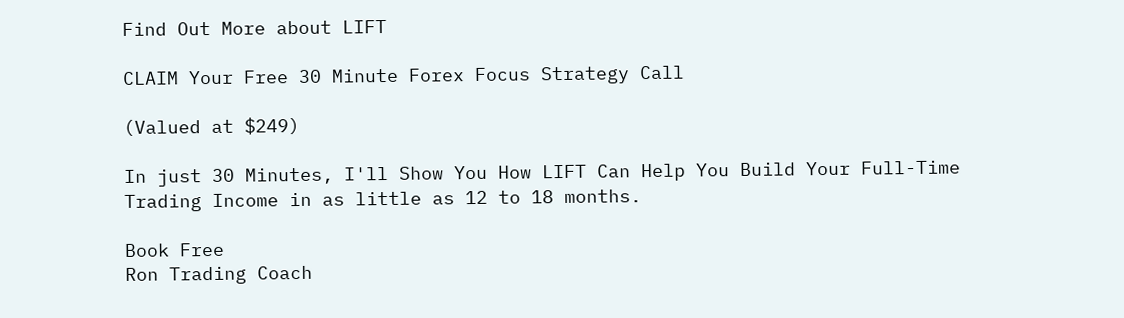Find Out More about LIFT

CLAIM Your Free 30 Minute Forex Focus Strategy Call

(Valued at $249)

In just 30 Minutes, I'll Show You How LIFT Can Help You Build Your Full-Time Trading Income in as little as 12 to 18 months.

Book Free
Ron Trading Coach